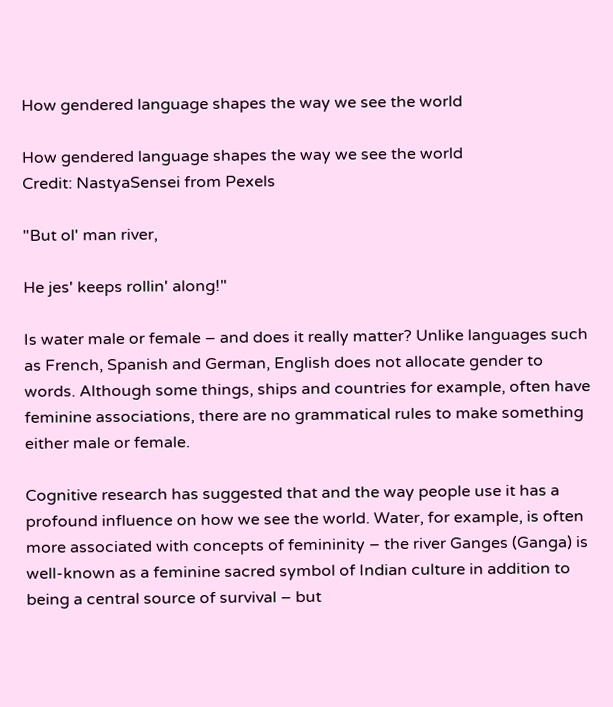How gendered language shapes the way we see the world

How gendered language shapes the way we see the world
Credit: NastyaSensei from Pexels

"But ol' man river,

He jes' keeps rollin' along!"

Is water male or female – and does it really matter? Unlike languages such as French, Spanish and German, English does not allocate gender to words. Although some things, ships and countries for example, often have feminine associations, there are no grammatical rules to make something either male or female.

Cognitive research has suggested that and the way people use it has a profound influence on how we see the world. Water, for example, is often more associated with concepts of femininity – the river Ganges (Ganga) is well-known as a feminine sacred symbol of Indian culture in addition to being a central source of survival – but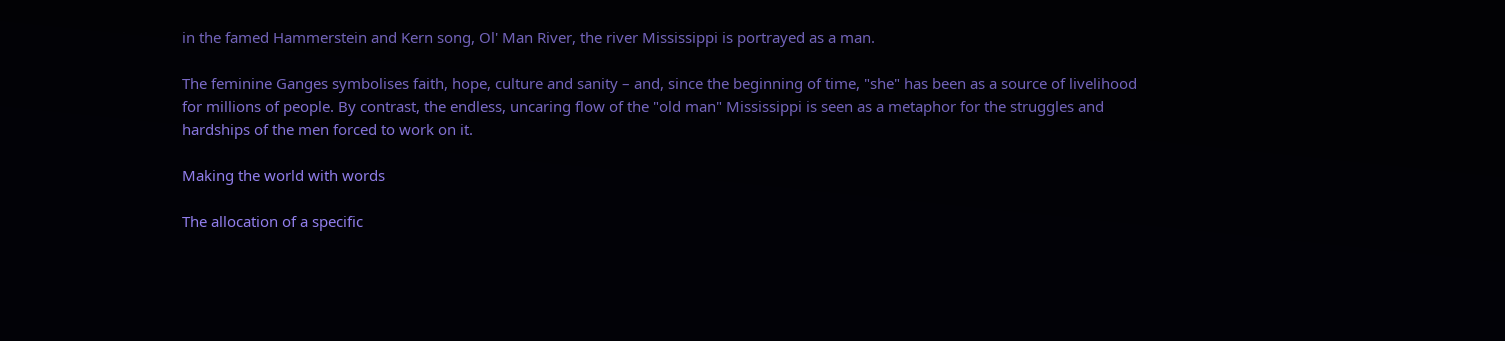in the famed Hammerstein and Kern song, Ol' Man River, the river Mississippi is portrayed as a man.

The feminine Ganges symbolises faith, hope, culture and sanity – and, since the beginning of time, "she" has been as a source of livelihood for millions of people. By contrast, the endless, uncaring flow of the "old man" Mississippi is seen as a metaphor for the struggles and hardships of the men forced to work on it.

Making the world with words

The allocation of a specific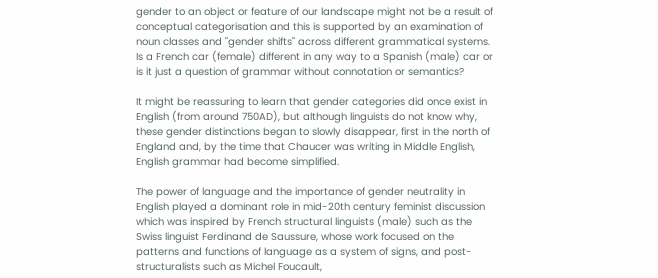gender to an object or feature of our landscape might not be a result of conceptual categorisation and this is supported by an examination of noun classes and "gender shifts" across different grammatical systems. Is a French car (female) different in any way to a Spanish (male) car or is it just a question of grammar without connotation or semantics?

It might be reassuring to learn that gender categories did once exist in English (from around 750AD), but although linguists do not know why, these gender distinctions began to slowly disappear, first in the north of England and, by the time that Chaucer was writing in Middle English, English grammar had become simplified.

The power of language and the importance of gender neutrality in English played a dominant role in mid-20th century feminist discussion which was inspired by French structural linguists (male) such as the Swiss linguist Ferdinand de Saussure, whose work focused on the patterns and functions of language as a system of signs, and post-structuralists such as Michel Foucault,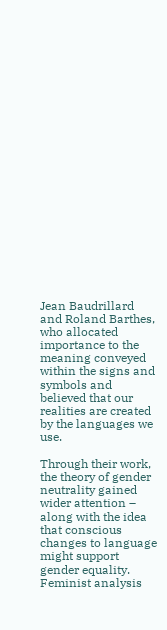Jean Baudrillard and Roland Barthes, who allocated importance to the meaning conveyed within the signs and symbols and believed that our realities are created by the languages we use.

Through their work, the theory of gender neutrality gained wider attention – along with the idea that conscious changes to language might support gender equality. Feminist analysis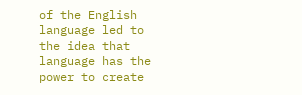of the English language led to the idea that language has the power to create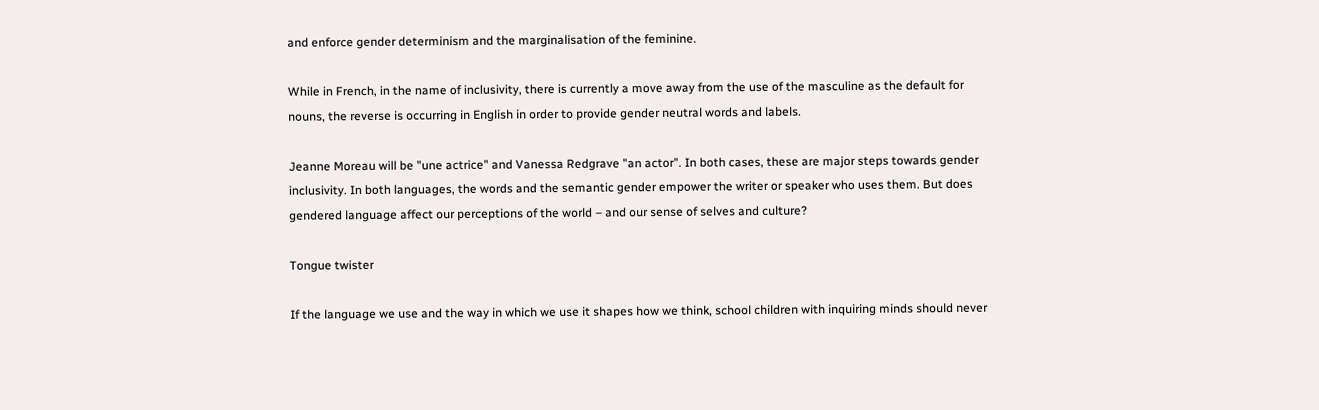and enforce gender determinism and the marginalisation of the feminine.

While in French, in the name of inclusivity, there is currently a move away from the use of the masculine as the default for nouns, the reverse is occurring in English in order to provide gender neutral words and labels.

Jeanne Moreau will be "une actrice" and Vanessa Redgrave "an actor". In both cases, these are major steps towards gender inclusivity. In both languages, the words and the semantic gender empower the writer or speaker who uses them. But does gendered language affect our perceptions of the world – and our sense of selves and culture?

Tongue twister

If the language we use and the way in which we use it shapes how we think, school children with inquiring minds should never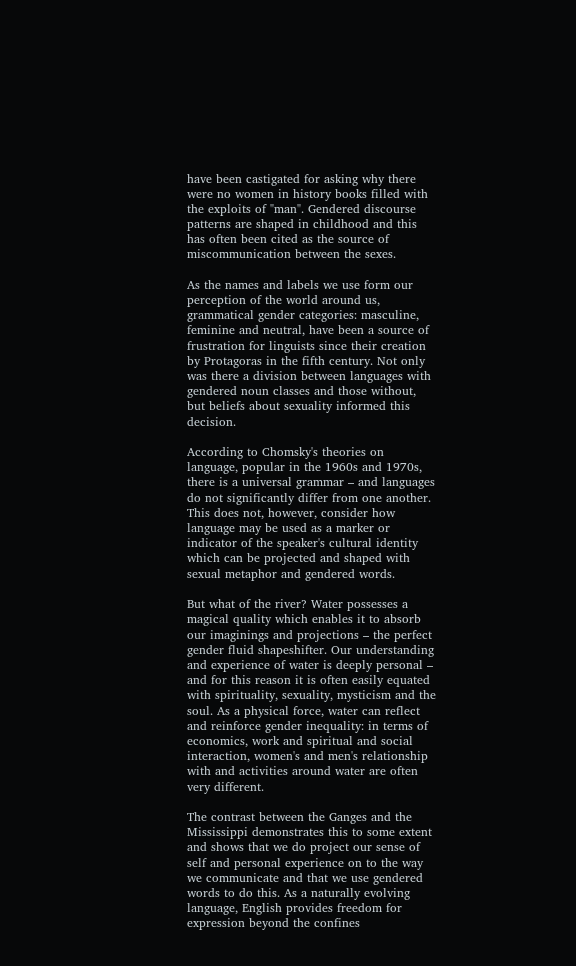have been castigated for asking why there were no women in history books filled with the exploits of "man". Gendered discourse patterns are shaped in childhood and this has often been cited as the source of miscommunication between the sexes.

As the names and labels we use form our perception of the world around us, grammatical gender categories: masculine, feminine and neutral, have been a source of frustration for linguists since their creation by Protagoras in the fifth century. Not only was there a division between languages with gendered noun classes and those without, but beliefs about sexuality informed this decision.

According to Chomsky's theories on language, popular in the 1960s and 1970s, there is a universal grammar – and languages do not significantly differ from one another. This does not, however, consider how language may be used as a marker or indicator of the speaker's cultural identity which can be projected and shaped with sexual metaphor and gendered words.

But what of the river? Water possesses a magical quality which enables it to absorb our imaginings and projections – the perfect gender fluid shapeshifter. Our understanding and experience of water is deeply personal – and for this reason it is often easily equated with spirituality, sexuality, mysticism and the soul. As a physical force, water can reflect and reinforce gender inequality: in terms of economics, work and spiritual and social interaction, women's and men's relationship with and activities around water are often very different.

The contrast between the Ganges and the Mississippi demonstrates this to some extent and shows that we do project our sense of self and personal experience on to the way we communicate and that we use gendered words to do this. As a naturally evolving language, English provides freedom for expression beyond the confines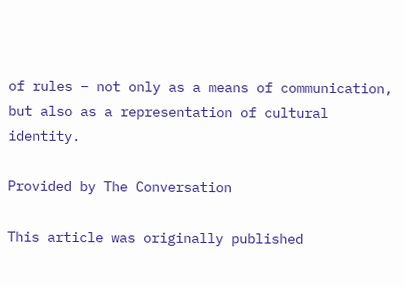of rules – not only as a means of communication, but also as a representation of cultural identity.

Provided by The Conversation

This article was originally published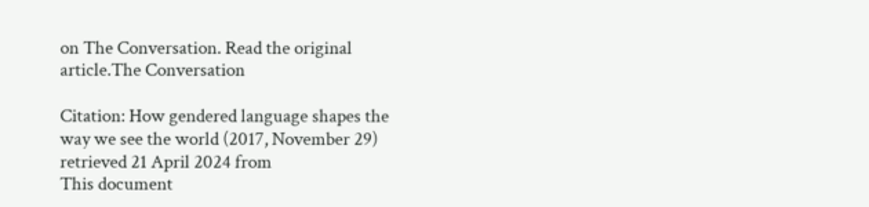on The Conversation. Read the original article.The Conversation

Citation: How gendered language shapes the way we see the world (2017, November 29) retrieved 21 April 2024 from
This document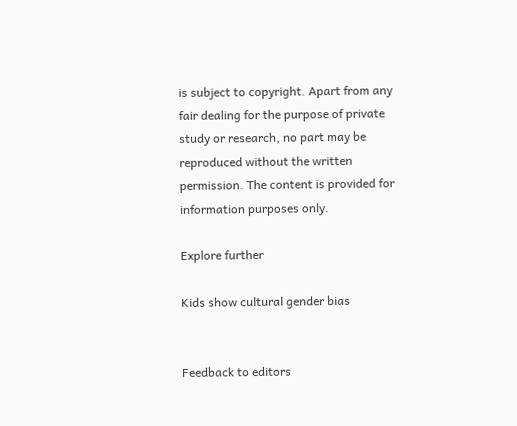is subject to copyright. Apart from any fair dealing for the purpose of private study or research, no part may be reproduced without the written permission. The content is provided for information purposes only.

Explore further

Kids show cultural gender bias


Feedback to editors